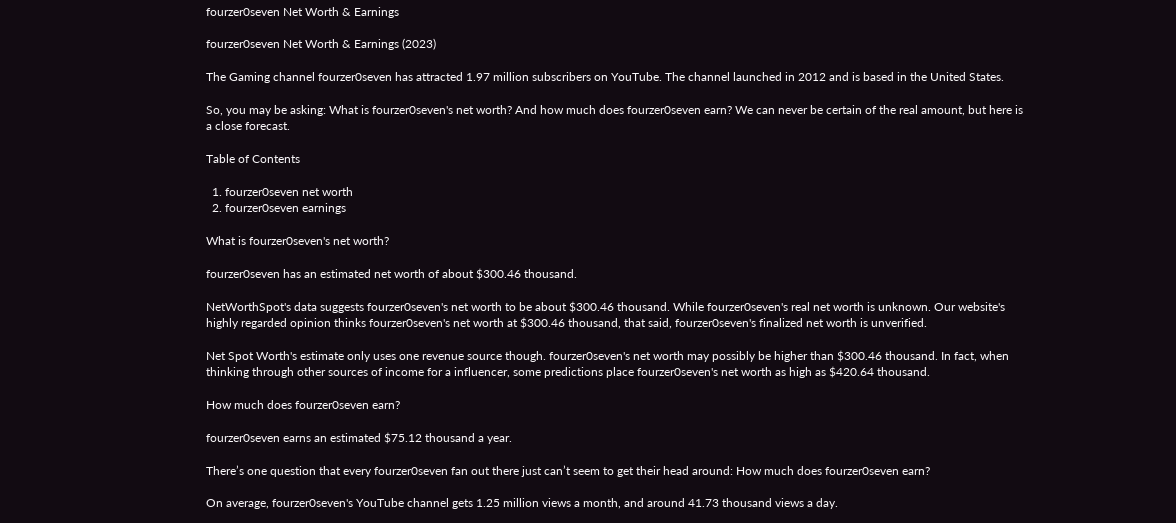fourzer0seven Net Worth & Earnings

fourzer0seven Net Worth & Earnings (2023)

The Gaming channel fourzer0seven has attracted 1.97 million subscribers on YouTube. The channel launched in 2012 and is based in the United States.

So, you may be asking: What is fourzer0seven's net worth? And how much does fourzer0seven earn? We can never be certain of the real amount, but here is a close forecast.

Table of Contents

  1. fourzer0seven net worth
  2. fourzer0seven earnings

What is fourzer0seven's net worth?

fourzer0seven has an estimated net worth of about $300.46 thousand.

NetWorthSpot's data suggests fourzer0seven's net worth to be about $300.46 thousand. While fourzer0seven's real net worth is unknown. Our website's highly regarded opinion thinks fourzer0seven's net worth at $300.46 thousand, that said, fourzer0seven's finalized net worth is unverified.

Net Spot Worth's estimate only uses one revenue source though. fourzer0seven's net worth may possibly be higher than $300.46 thousand. In fact, when thinking through other sources of income for a influencer, some predictions place fourzer0seven's net worth as high as $420.64 thousand.

How much does fourzer0seven earn?

fourzer0seven earns an estimated $75.12 thousand a year.

There’s one question that every fourzer0seven fan out there just can’t seem to get their head around: How much does fourzer0seven earn?

On average, fourzer0seven's YouTube channel gets 1.25 million views a month, and around 41.73 thousand views a day.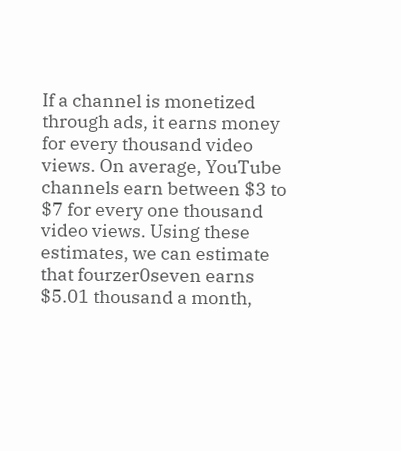If a channel is monetized through ads, it earns money for every thousand video views. On average, YouTube channels earn between $3 to $7 for every one thousand video views. Using these estimates, we can estimate that fourzer0seven earns $5.01 thousand a month,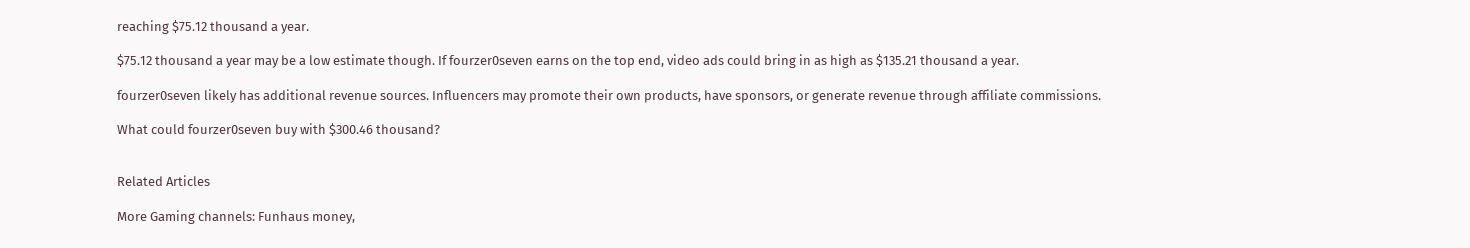reaching $75.12 thousand a year.

$75.12 thousand a year may be a low estimate though. If fourzer0seven earns on the top end, video ads could bring in as high as $135.21 thousand a year.

fourzer0seven likely has additional revenue sources. Influencers may promote their own products, have sponsors, or generate revenue through affiliate commissions.

What could fourzer0seven buy with $300.46 thousand?


Related Articles

More Gaming channels: Funhaus money,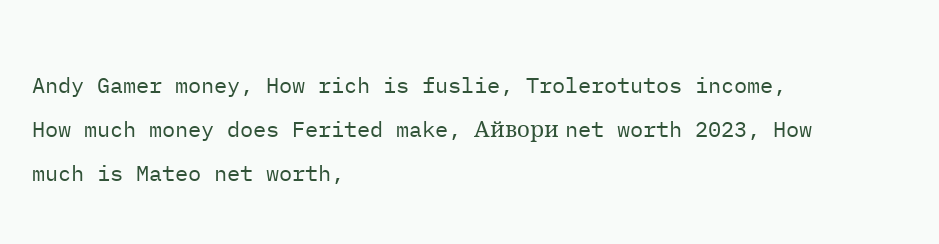Andy Gamer money, How rich is fuslie, Trolerotutos income, How much money does Ferited make, Айвори net worth 2023, How much is Mateo net worth,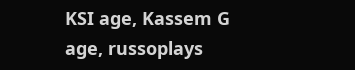KSI age, Kassem G age, russoplays